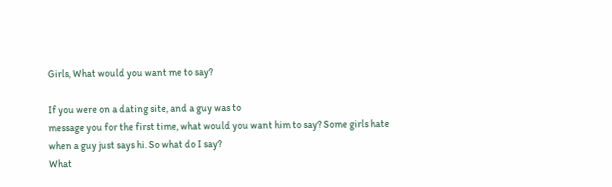Girls, What would you want me to say?

If you were on a dating site, and a guy was to
message you for the first time, what would you want him to say? Some girls hate when a guy just says hi. So what do I say?
What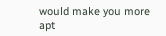would make you more apt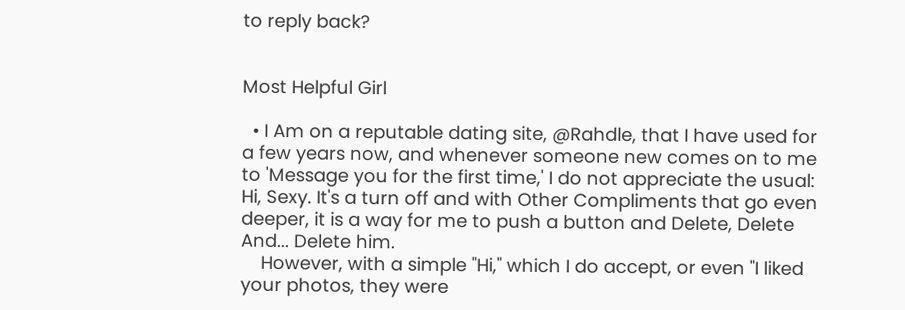to reply back?


Most Helpful Girl

  • I Am on a reputable dating site, @Rahdle, that I have used for a few years now, and whenever someone new comes on to me to 'Message you for the first time,' I do not appreciate the usual: Hi, Sexy. It's a turn off and with Other Compliments that go even deeper, it is a way for me to push a button and Delete, Delete And... Delete him.
    However, with a simple "Hi," which I do accept, or even "I liked your photos, they were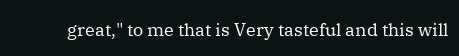great," to me that is Very tasteful and this will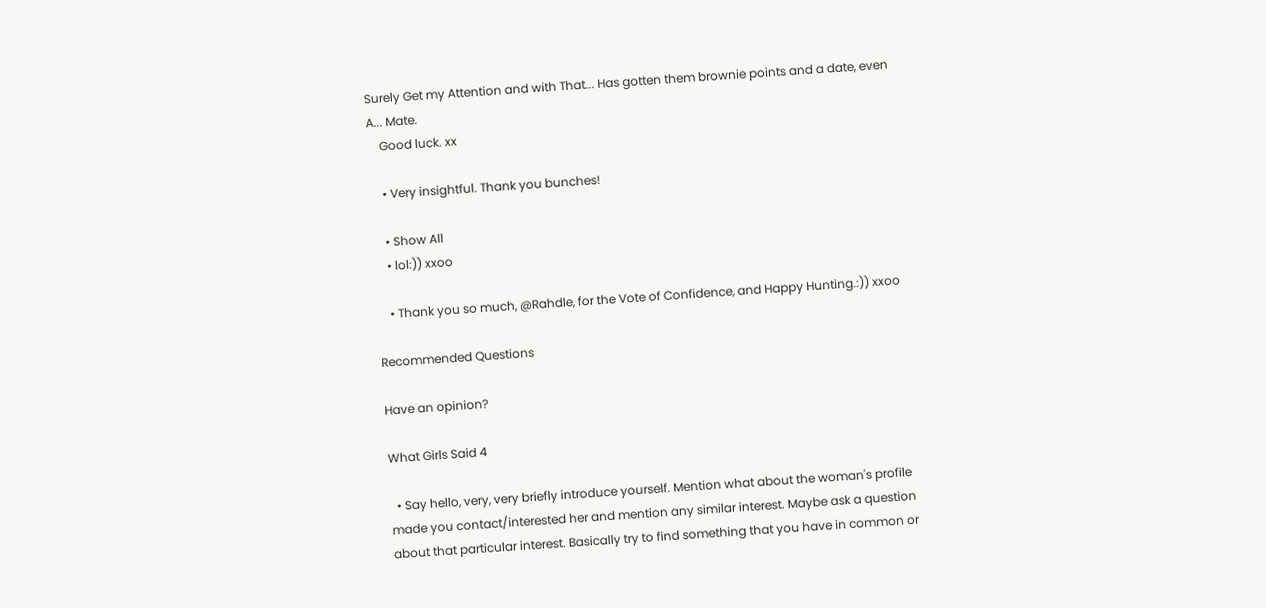Surely Get my Attention and with That... Has gotten them brownie points and a date, even A... Mate.
    Good luck. xx

    • Very insightful. Thank you bunches!

    • Show All
    • lol:)) xxoo

    • Thank you so much, @Rahdle, for the Vote of Confidence, and Happy Hunting.:)) xxoo

Recommended Questions

Have an opinion?

What Girls Said 4

  • Say hello, very, very briefly introduce yourself. Mention what about the woman's profile made you contact/interested her and mention any similar interest. Maybe ask a question about that particular interest. Basically try to find something that you have in common or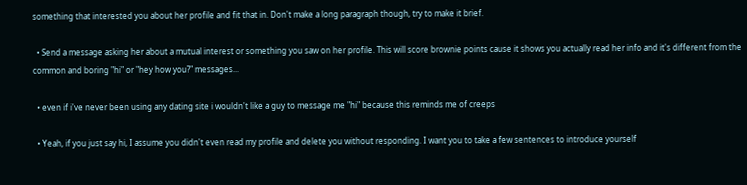something that interested you about her profile and fit that in. Don't make a long paragraph though, try to make it brief.

  • Send a message asking her about a mutual interest or something you saw on her profile. This will score brownie points cause it shows you actually read her info and it's different from the common and boring "hi" or "hey how you?" messages...

  • even if i've never been using any dating site i wouldn't like a guy to message me "hi" because this reminds me of creeps

  • Yeah, if you just say hi, I assume you didn't even read my profile and delete you without responding. I want you to take a few sentences to introduce yourself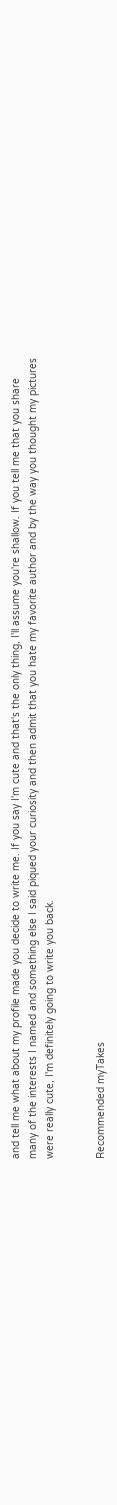and tell me what about my profile made you decide to write me. If you say I'm cute and that's the only thing, I'll assume you're shallow. If you tell me that you share many of the interests I named and something else I said piqued your curiosity and then admit that you hate my favorite author and by the way you thought my pictures were really cute, I'm definitely going to write you back.


Recommended myTakes